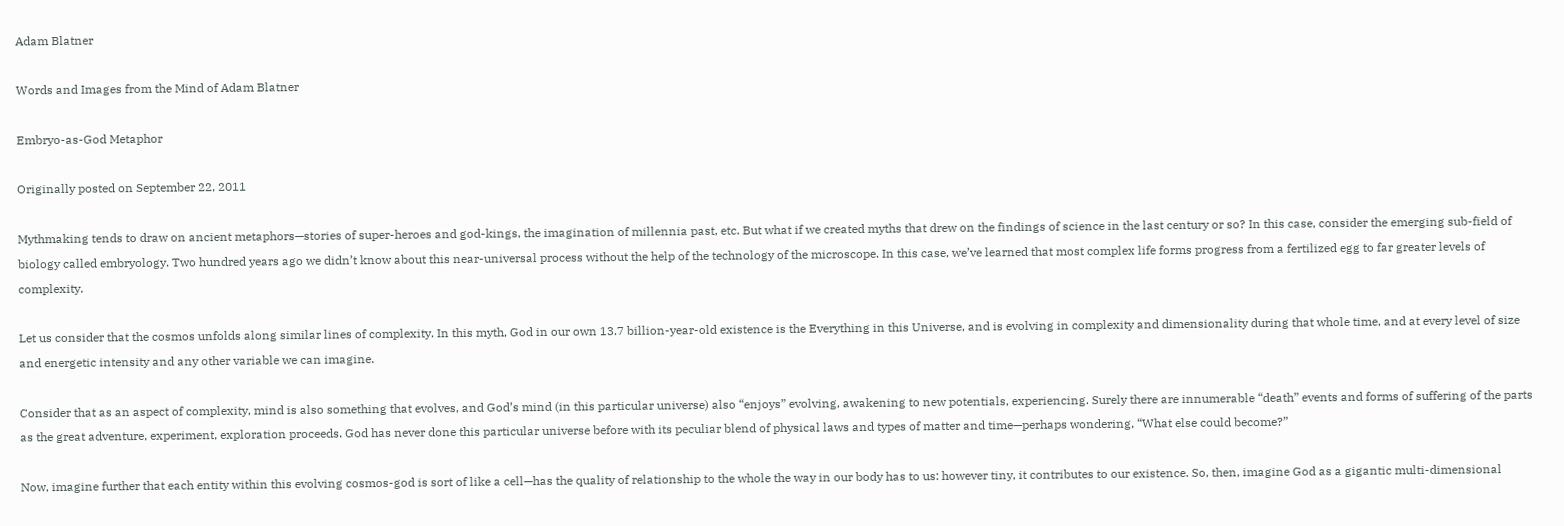Adam Blatner

Words and Images from the Mind of Adam Blatner

Embryo-as-God Metaphor

Originally posted on September 22, 2011

Mythmaking tends to draw on ancient metaphors—stories of super-heroes and god-kings, the imagination of millennia past, etc. But what if we created myths that drew on the findings of science in the last century or so? In this case, consider the emerging sub-field of biology called embryology. Two hundred years ago we didn’t know about this near-universal process without the help of the technology of the microscope. In this case, we’ve learned that most complex life forms progress from a fertilized egg to far greater levels of complexity.

Let us consider that the cosmos unfolds along similar lines of complexity. In this myth, God in our own 13.7 billion-year-old existence is the Everything in this Universe, and is evolving in complexity and dimensionality during that whole time, and at every level of size and energetic intensity and any other variable we can imagine.

Consider that as an aspect of complexity, mind is also something that evolves, and God’s mind (in this particular universe) also “enjoys” evolving, awakening to new potentials, experiencing. Surely there are innumerable “death” events and forms of suffering of the parts as the great adventure, experiment, exploration proceeds. God has never done this particular universe before with its peculiar blend of physical laws and types of matter and time—perhaps wondering, “What else could become?”

Now, imagine further that each entity within this evolving cosmos-god is sort of like a cell—has the quality of relationship to the whole the way in our body has to us: however tiny, it contributes to our existence. So, then, imagine God as a gigantic multi-dimensional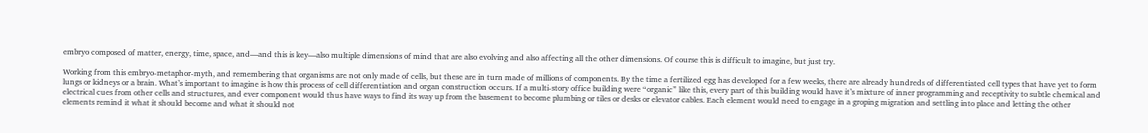embryo composed of matter, energy, time, space, and—and this is key—also multiple dimensions of mind that are also evolving and also affecting all the other dimensions. Of course this is difficult to imagine, but just try.

Working from this embryo-metaphor-myth, and remembering that organisms are not only made of cells, but these are in turn made of millions of components. By the time a fertilized egg has developed for a few weeks, there are already hundreds of differentiated cell types that have yet to form lungs or kidneys or a brain. What’s important to imagine is how this process of cell differentiation and organ construction occurs. If a multi-story office building were “organic” like this, every part of this building would have it’s mixture of inner programming and receptivity to subtle chemical and electrical cues from other cells and structures, and ever component would thus have ways to find its way up from the basement to become plumbing or tiles or desks or elevator cables. Each element would need to engage in a groping migration and settling into place and letting the other elements remind it what it should become and what it should not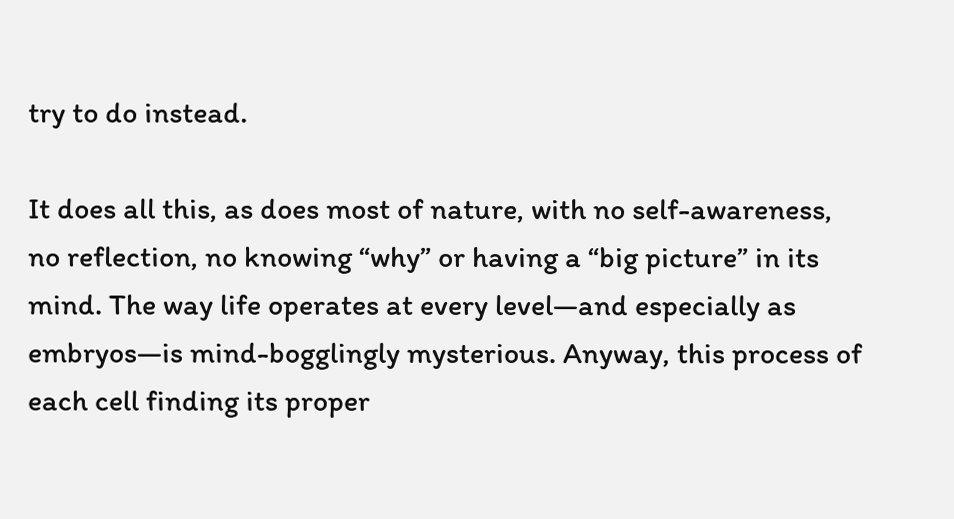try to do instead.

It does all this, as does most of nature, with no self-awareness, no reflection, no knowing “why” or having a “big picture” in its mind. The way life operates at every level—and especially as embryos—is mind-bogglingly mysterious. Anyway, this process of each cell finding its proper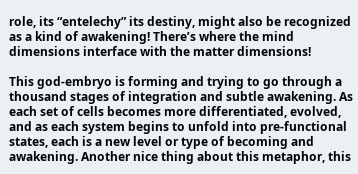role, its “entelechy” its destiny, might also be recognized as a kind of awakening! There’s where the mind dimensions interface with the matter dimensions!

This god-embryo is forming and trying to go through a thousand stages of integration and subtle awakening. As each set of cells becomes more differentiated, evolved, and as each system begins to unfold into pre-functional states, each is a new level or type of becoming and awakening. Another nice thing about this metaphor, this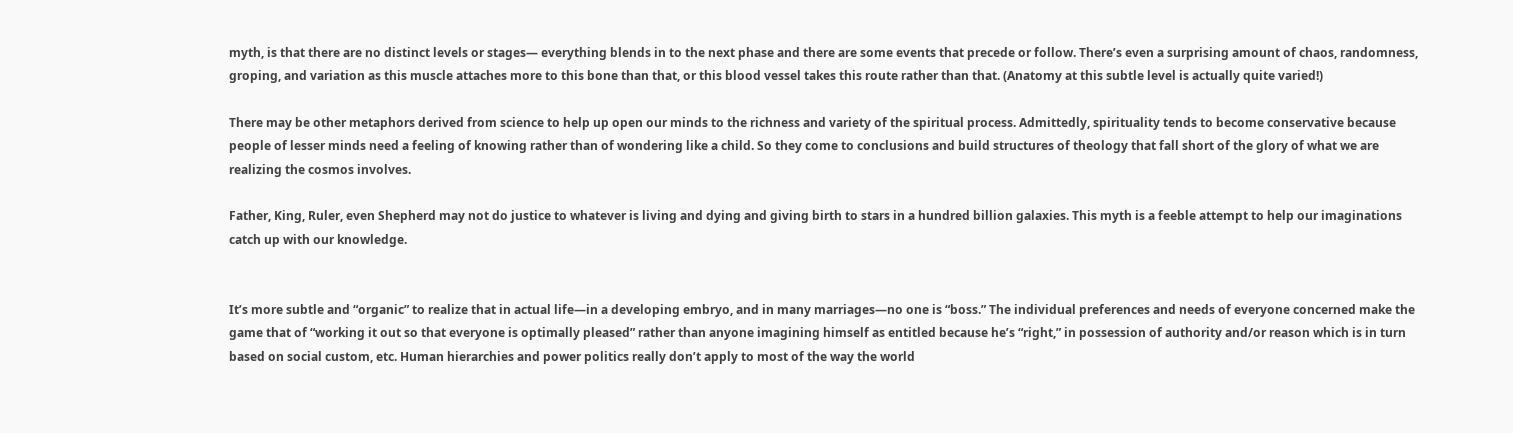myth, is that there are no distinct levels or stages— everything blends in to the next phase and there are some events that precede or follow. There’s even a surprising amount of chaos, randomness, groping, and variation as this muscle attaches more to this bone than that, or this blood vessel takes this route rather than that. (Anatomy at this subtle level is actually quite varied!)

There may be other metaphors derived from science to help up open our minds to the richness and variety of the spiritual process. Admittedly, spirituality tends to become conservative because people of lesser minds need a feeling of knowing rather than of wondering like a child. So they come to conclusions and build structures of theology that fall short of the glory of what we are realizing the cosmos involves.

Father, King, Ruler, even Shepherd may not do justice to whatever is living and dying and giving birth to stars in a hundred billion galaxies. This myth is a feeble attempt to help our imaginations catch up with our knowledge.


It’s more subtle and “organic” to realize that in actual life—in a developing embryo, and in many marriages—no one is “boss.” The individual preferences and needs of everyone concerned make the game that of “working it out so that everyone is optimally pleased” rather than anyone imagining himself as entitled because he’s “right,” in possession of authority and/or reason which is in turn based on social custom, etc. Human hierarchies and power politics really don’t apply to most of the way the world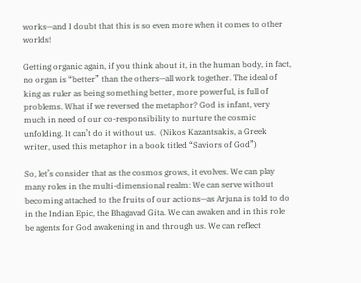works—and I doubt that this is so even more when it comes to other worlds!

Getting organic again, if you think about it, in the human body, in fact, no organ is “better” than the others—all work together. The ideal of king as ruler as being something better, more powerful, is full of problems. What if we reversed the metaphor? God is infant, very much in need of our co-responsibility to nurture the cosmic unfolding. It can’t do it without us.  (Nikos Kazantsakis, a Greek writer, used this metaphor in a book titled “Saviors of God”)

So, let’s consider that as the cosmos grows, it evolves. We can play many roles in the multi-dimensional realm: We can serve without becoming attached to the fruits of our actions—as Arjuna is told to do in the Indian Epic, the Bhagavad Gita. We can awaken and in this role be agents for God awakening in and through us. We can reflect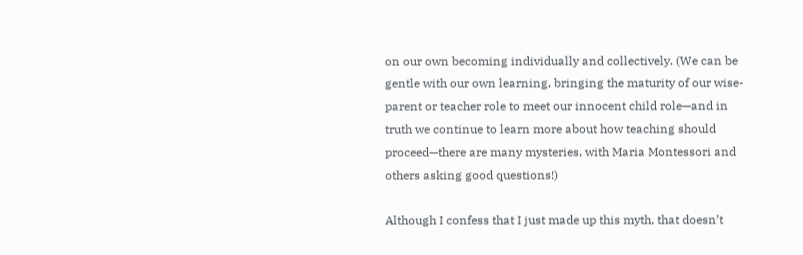on our own becoming individually and collectively. (We can be gentle with our own learning, bringing the maturity of our wise-parent or teacher role to meet our innocent child role—and in truth we continue to learn more about how teaching should proceed—there are many mysteries, with Maria Montessori and others asking good questions!)

Although I confess that I just made up this myth, that doesn’t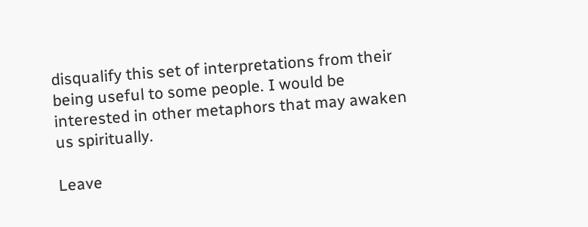disqualify this set of interpretations from their being useful to some people. I would be interested in other metaphors that may awaken us spiritually.

Leave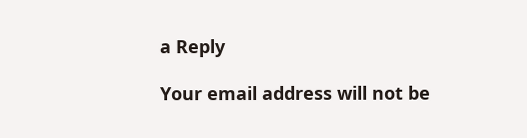a Reply

Your email address will not be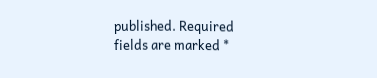published. Required fields are marked *